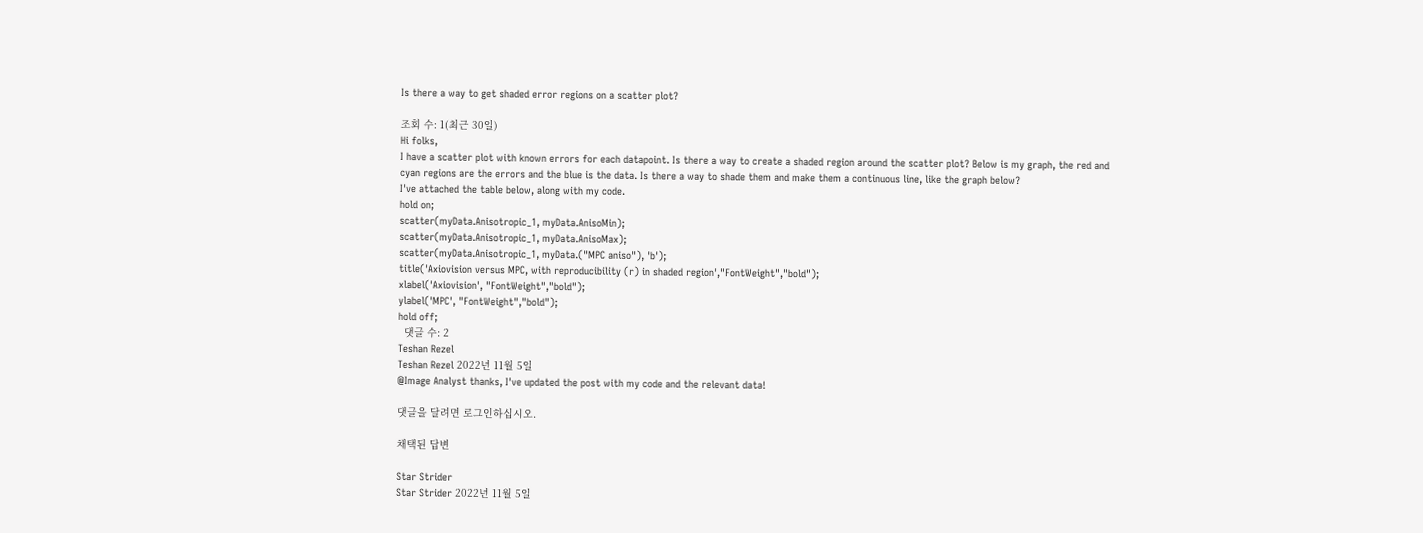Is there a way to get shaded error regions on a scatter plot?

조회 수: 1(최근 30일)
Hi folks,
I have a scatter plot with known errors for each datapoint. Is there a way to create a shaded region around the scatter plot? Below is my graph, the red and cyan regions are the errors and the blue is the data. Is there a way to shade them and make them a continuous line, like the graph below?
I've attached the table below, along with my code.
hold on;
scatter(myData.Anisotropic_1, myData.AnisoMin);
scatter(myData.Anisotropic_1, myData.AnisoMax);
scatter(myData.Anisotropic_1, myData.("MPC aniso"), 'b');
title('Axiovision versus MPC, with reproducibility (r) in shaded region',"FontWeight","bold");
xlabel('Axiovision', "FontWeight","bold");
ylabel('MPC', "FontWeight","bold");
hold off;
  댓글 수: 2
Teshan Rezel
Teshan Rezel 2022년 11월 5일
@Image Analyst thanks, I've updated the post with my code and the relevant data!

댓글을 달려면 로그인하십시오.

채택된 답변

Star Strider
Star Strider 2022년 11월 5일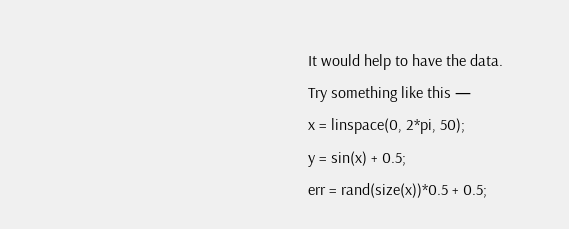It would help to have the data.
Try something like this —
x = linspace(0, 2*pi, 50);
y = sin(x) + 0.5;
err = rand(size(x))*0.5 + 0.5;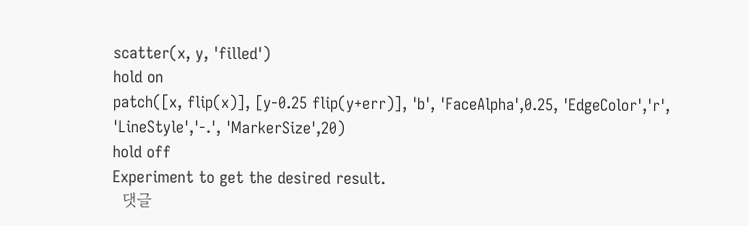scatter(x, y, 'filled')
hold on
patch([x, flip(x)], [y-0.25 flip(y+err)], 'b', 'FaceAlpha',0.25, 'EdgeColor','r', 'LineStyle','-.', 'MarkerSize',20)
hold off
Experiment to get the desired result.
  댓글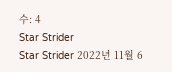수: 4
Star Strider
Star Strider 2022년 11월 6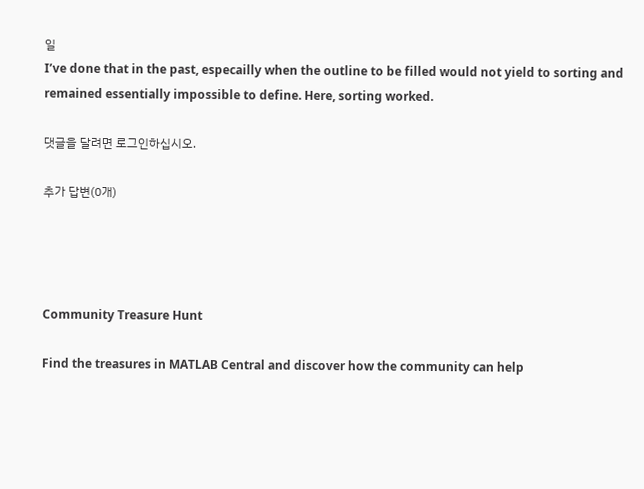일
I’ve done that in the past, especailly when the outline to be filled would not yield to sorting and remained essentially impossible to define. Here, sorting worked.

댓글을 달려면 로그인하십시오.

추가 답변(0개)




Community Treasure Hunt

Find the treasures in MATLAB Central and discover how the community can help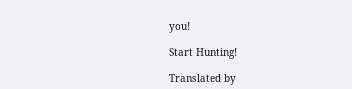you!

Start Hunting!

Translated by